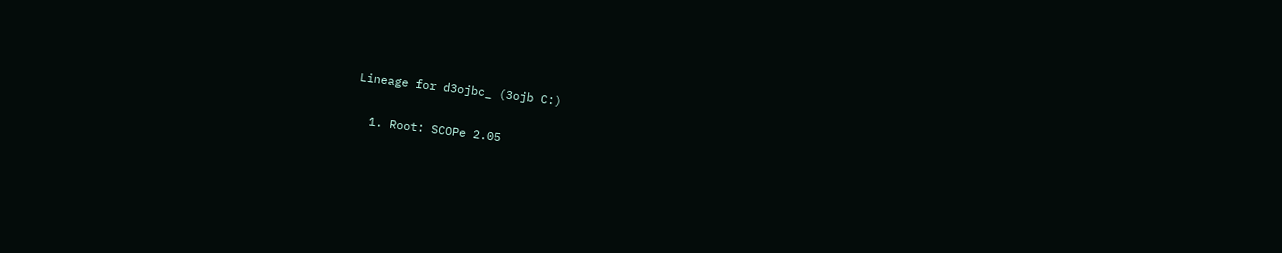Lineage for d3ojbc_ (3ojb C:)

  1. Root: SCOPe 2.05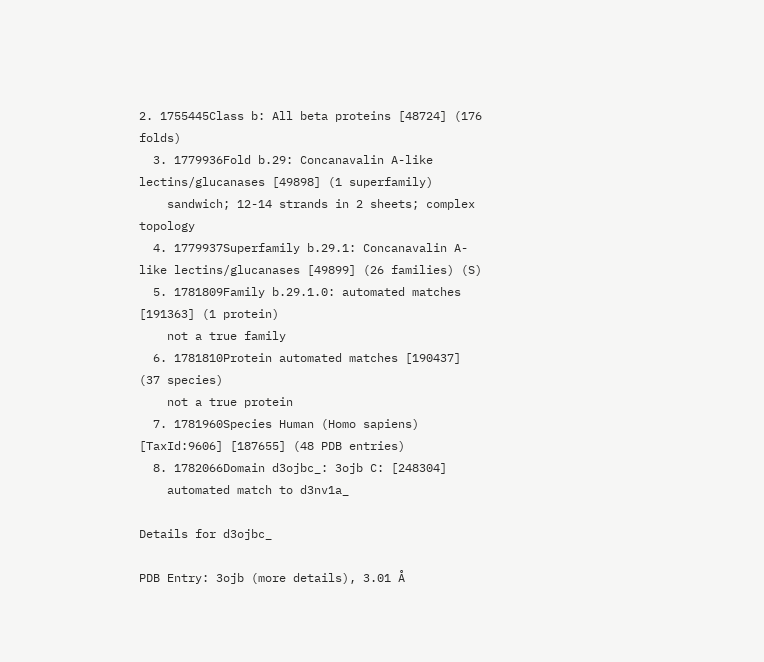2. 1755445Class b: All beta proteins [48724] (176 folds)
  3. 1779936Fold b.29: Concanavalin A-like lectins/glucanases [49898] (1 superfamily)
    sandwich; 12-14 strands in 2 sheets; complex topology
  4. 1779937Superfamily b.29.1: Concanavalin A-like lectins/glucanases [49899] (26 families) (S)
  5. 1781809Family b.29.1.0: automated matches [191363] (1 protein)
    not a true family
  6. 1781810Protein automated matches [190437] (37 species)
    not a true protein
  7. 1781960Species Human (Homo sapiens) [TaxId:9606] [187655] (48 PDB entries)
  8. 1782066Domain d3ojbc_: 3ojb C: [248304]
    automated match to d3nv1a_

Details for d3ojbc_

PDB Entry: 3ojb (more details), 3.01 Å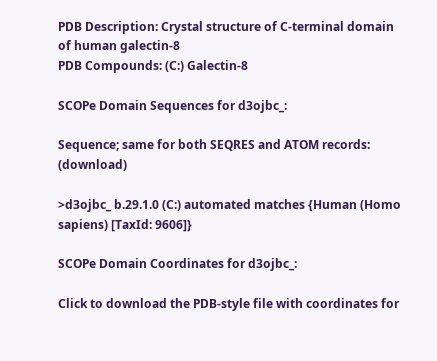PDB Description: Crystal structure of C-terminal domain of human galectin-8
PDB Compounds: (C:) Galectin-8

SCOPe Domain Sequences for d3ojbc_:

Sequence; same for both SEQRES and ATOM records: (download)

>d3ojbc_ b.29.1.0 (C:) automated matches {Human (Homo sapiens) [TaxId: 9606]}

SCOPe Domain Coordinates for d3ojbc_:

Click to download the PDB-style file with coordinates for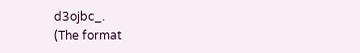d3ojbc_.
(The format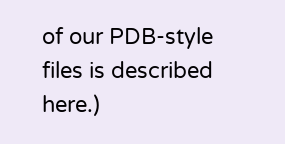of our PDB-style files is described here.)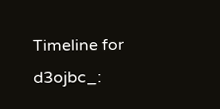Timeline for d3ojbc_: